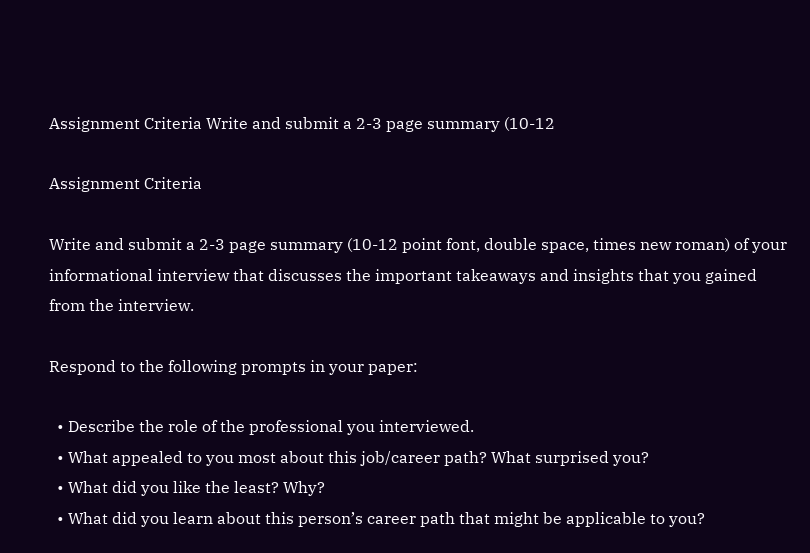Assignment Criteria Write and submit a 2-3 page summary (10-12

Assignment Criteria

Write and submit a 2-3 page summary (10-12 point font, double space, times new roman) of your informational interview that discusses the important takeaways and insights that you gained from the interview.

Respond to the following prompts in your paper:

  • Describe the role of the professional you interviewed.
  • What appealed to you most about this job/career path? What surprised you?
  • What did you like the least? Why?
  • What did you learn about this person’s career path that might be applicable to you?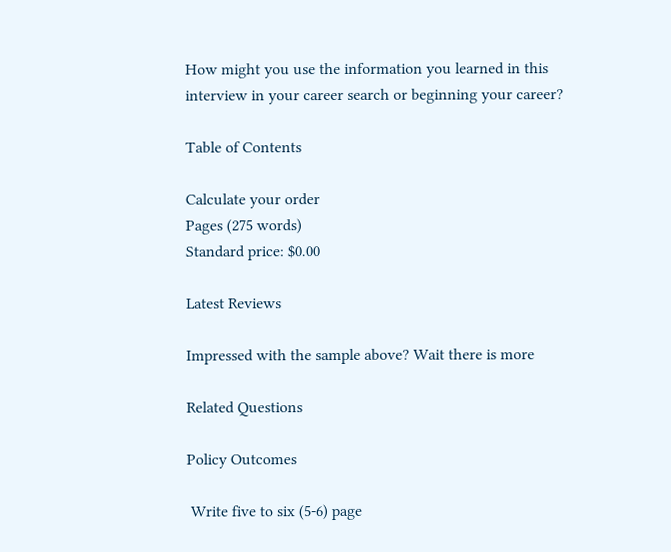How might you use the information you learned in this interview in your career search or beginning your career?

Table of Contents

Calculate your order
Pages (275 words)
Standard price: $0.00

Latest Reviews

Impressed with the sample above? Wait there is more

Related Questions

Policy Outcomes

 Write five to six (5-6) page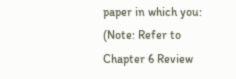paper in which you: (Note: Refer to Chapter 6 Review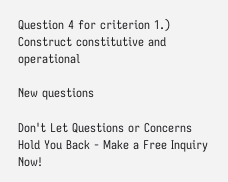Question 4 for criterion 1.) Construct constitutive and operational

New questions

Don't Let Questions or Concerns Hold You Back - Make a Free Inquiry Now!